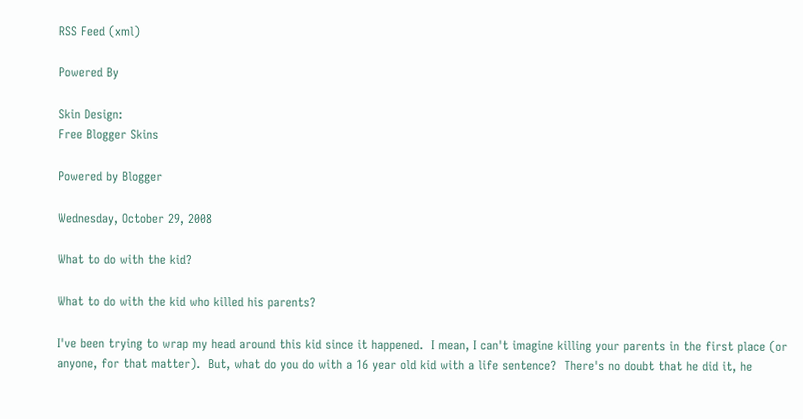RSS Feed (xml)

Powered By

Skin Design:
Free Blogger Skins

Powered by Blogger

Wednesday, October 29, 2008

What to do with the kid?

What to do with the kid who killed his parents?

I've been trying to wrap my head around this kid since it happened.  I mean, I can't imagine killing your parents in the first place (or anyone, for that matter).  But, what do you do with a 16 year old kid with a life sentence?  There's no doubt that he did it, he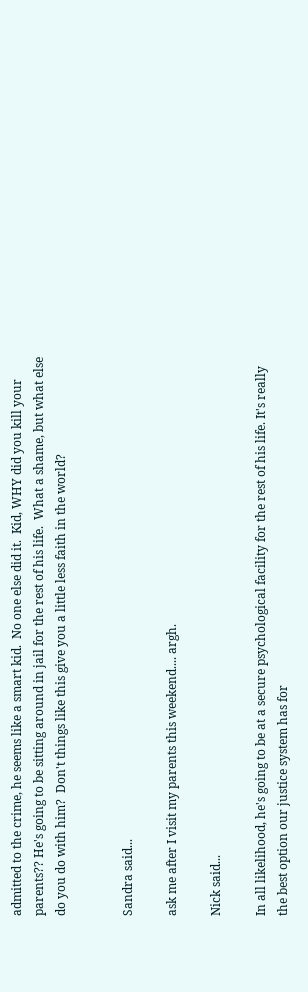admitted to the crime, he seems like a smart kid.  No one else did it.  Kid, WHY did you kill your parents?? He's going to be sitting around in jail for the rest of his life.  What a shame, but what else do you do with him?  Don't things like this give you a little less faith in the world?


Sandra said...

ask me after I visit my parents this weekend.... argh.

Nick said...

In all likelihood, he's going to be at a secure psychological facility for the rest of his life. It's really the best option our justice system has for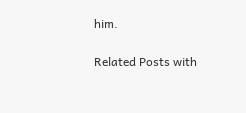him.

Related Posts with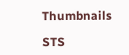Thumbnails

STS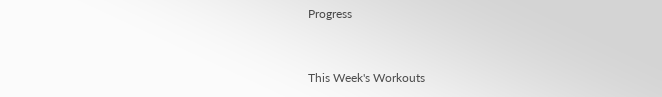Progress


This Week's Workouts